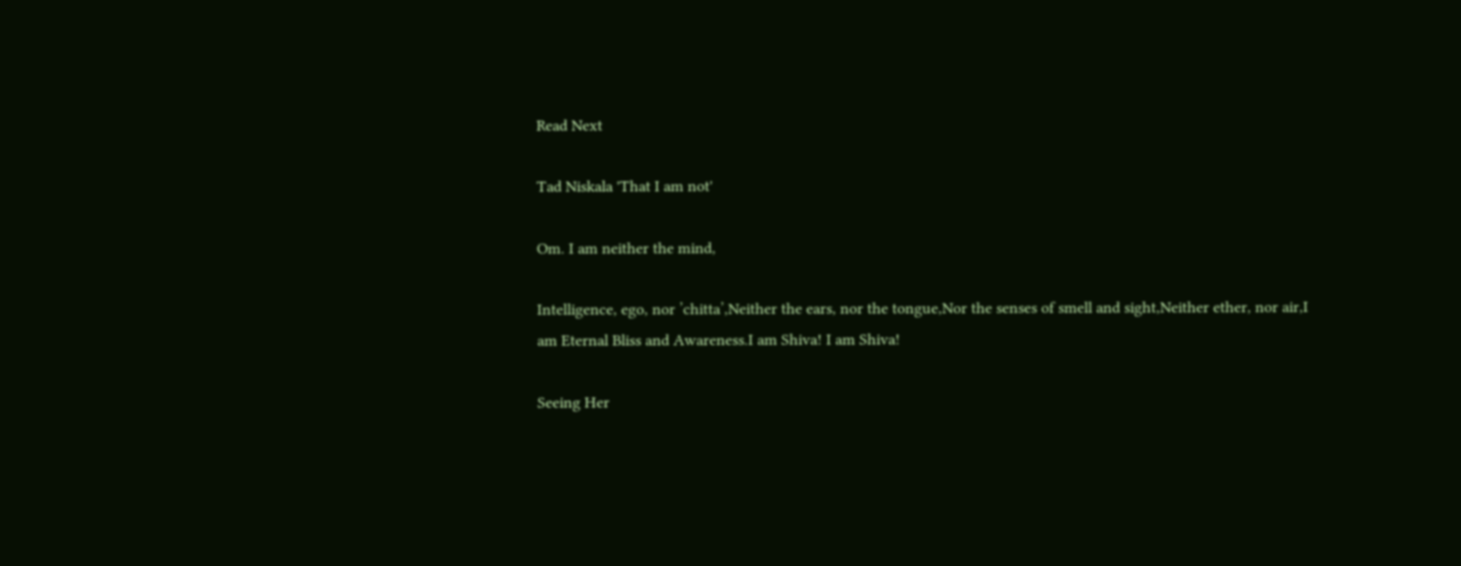Read Next

Tad Niskala 'That I am not'

Om. I am neither the mind,

Intelligence, ego, nor ’chitta’,Neither the ears, nor the tongue,Nor the senses of smell and sight,Neither ether, nor air,I am Eternal Bliss and Awareness.I am Shiva! I am Shiva!

Seeing Her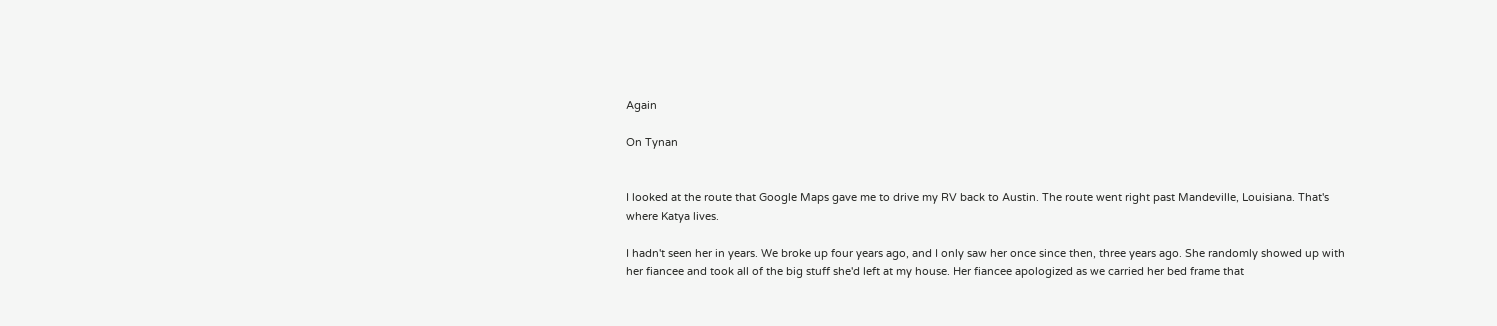Again

On Tynan


I looked at the route that Google Maps gave me to drive my RV back to Austin. The route went right past Mandeville, Louisiana. That's where Katya lives.

I hadn't seen her in years. We broke up four years ago, and I only saw her once since then, three years ago. She randomly showed up with her fiancee and took all of the big stuff she'd left at my house. Her fiancee apologized as we carried her bed frame that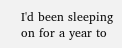I'd been sleeping on for a year to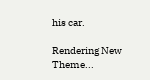his car.

Rendering New Theme...